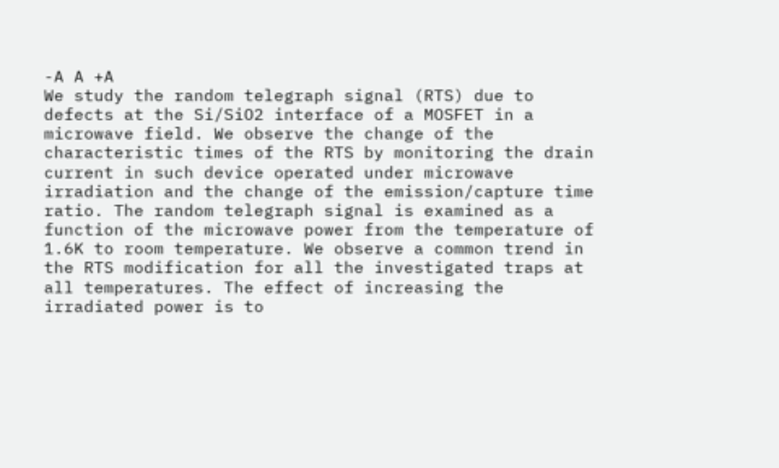-A A +A
We study the random telegraph signal (RTS) due to defects at the Si/SiO2 interface of a MOSFET in a microwave field. We observe the change of the characteristic times of the RTS by monitoring the drain current in such device operated under microwave irradiation and the change of the emission/capture time ratio. The random telegraph signal is examined as a function of the microwave power from the temperature of 1.6K to room temperature. We observe a common trend in the RTS modification for all the investigated traps at all temperatures. The effect of increasing the irradiated power is to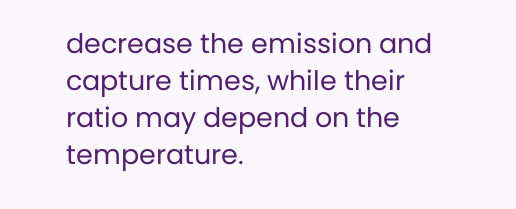decrease the emission and capture times, while their ratio may depend on the temperature.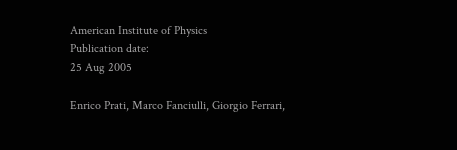American Institute of Physics
Publication date:
25 Aug 2005

Enrico Prati, Marco Fanciulli, Giorgio Ferrari,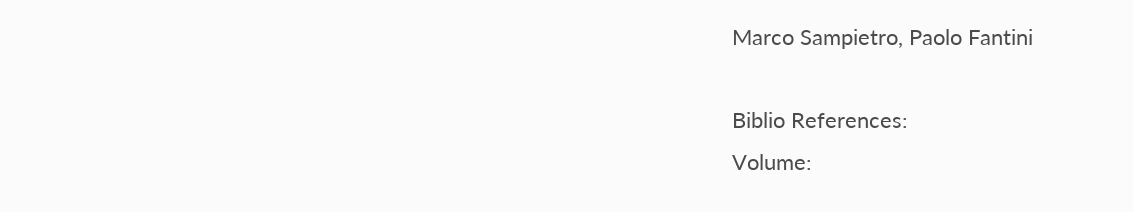Marco Sampietro, Paolo Fantini

Biblio References:
Volume: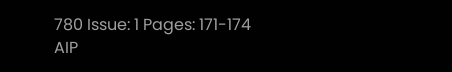780 Issue: 1 Pages: 171-174
AIP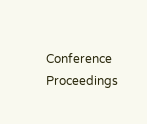Conference Proceedings